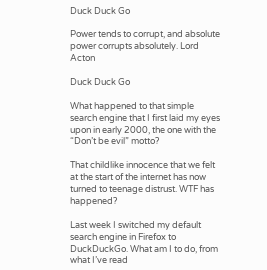Duck Duck Go

Power tends to corrupt, and absolute power corrupts absolutely. Lord Acton

Duck Duck Go

What happened to that simple search engine that I first laid my eyes upon in early 2000, the one with the “Don’t be evil” motto?

That childlike innocence that we felt at the start of the internet has now turned to teenage distrust. WTF has happened?

Last week I switched my default search engine in Firefox to DuckDuckGo. What am I to do, from what I’ve read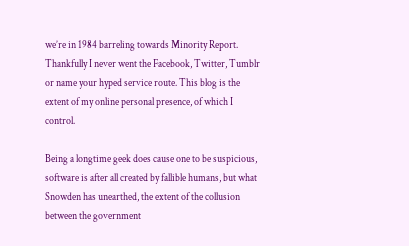we’re in 1984 barreling towards Minority Report. Thankfully I never went the Facebook, Twitter, Tumblr or name your hyped service route. This blog is the extent of my online personal presence, of which I control.

Being a longtime geek does cause one to be suspicious, software is after all created by fallible humans, but what Snowden has unearthed, the extent of the collusion between the government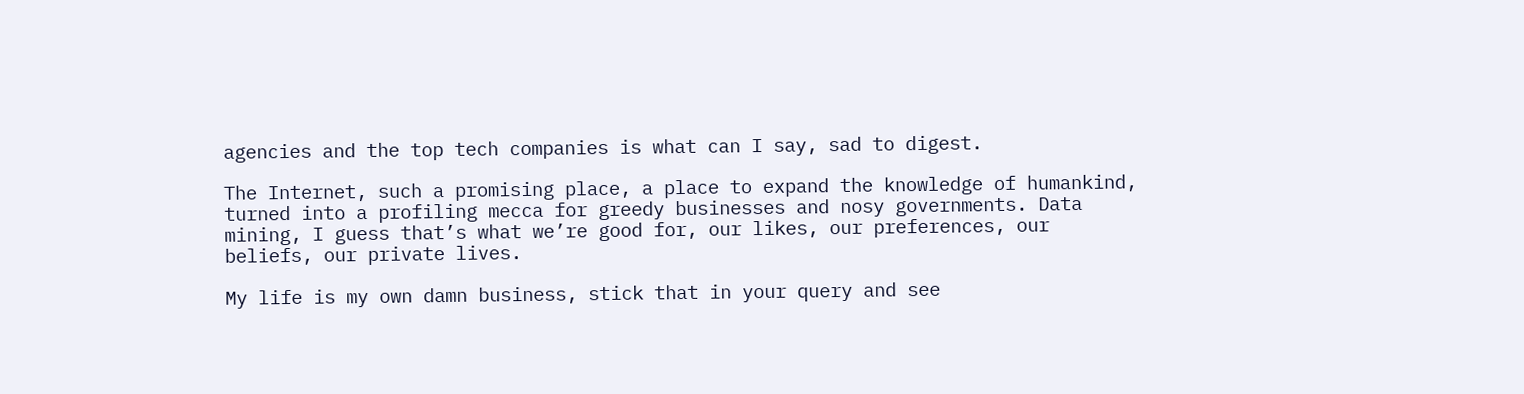agencies and the top tech companies is what can I say, sad to digest.

The Internet, such a promising place, a place to expand the knowledge of humankind, turned into a profiling mecca for greedy businesses and nosy governments. Data mining, I guess that’s what we’re good for, our likes, our preferences, our beliefs, our private lives.

My life is my own damn business, stick that in your query and see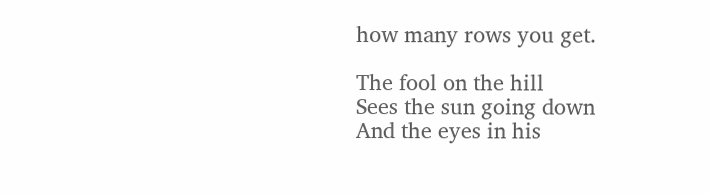how many rows you get.

The fool on the hill
Sees the sun going down
And the eyes in his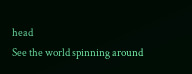head
See the world spinning around